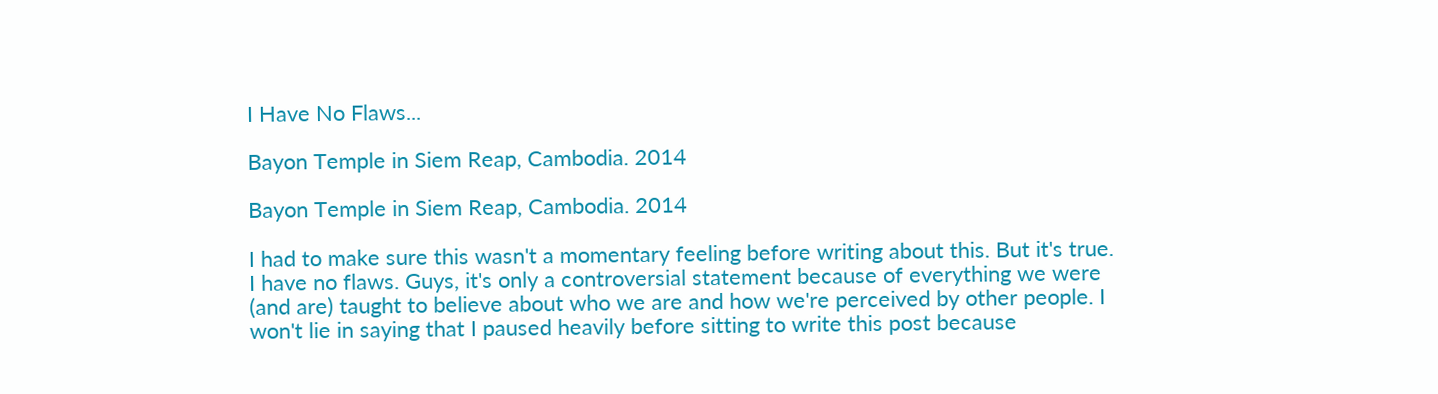I Have No Flaws...

Bayon Temple in Siem Reap, Cambodia. 2014

Bayon Temple in Siem Reap, Cambodia. 2014

I had to make sure this wasn't a momentary feeling before writing about this. But it's true. I have no flaws. Guys, it's only a controversial statement because of everything we were (and are) taught to believe about who we are and how we're perceived by other people. I won't lie in saying that I paused heavily before sitting to write this post because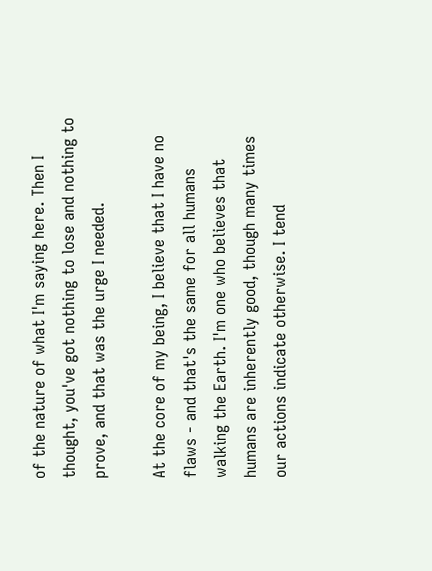of the nature of what I'm saying here. Then I thought, you've got nothing to lose and nothing to prove, and that was the urge I needed.

At the core of my being, I believe that I have no flaws - and that's the same for all humans walking the Earth. I'm one who believes that humans are inherently good, though many times our actions indicate otherwise. I tend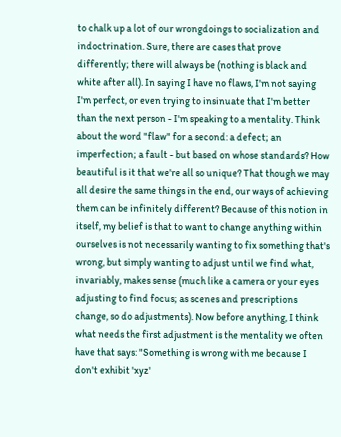to chalk up a lot of our wrongdoings to socialization and indoctrination. Sure, there are cases that prove differently; there will always be (nothing is black and white after all). In saying I have no flaws, I'm not saying I'm perfect, or even trying to insinuate that I'm better than the next person - I'm speaking to a mentality. Think about the word "flaw" for a second: a defect; an imperfection; a fault - but based on whose standards? How beautiful is it that we're all so unique? That though we may all desire the same things in the end, our ways of achieving them can be infinitely different? Because of this notion in itself, my belief is that to want to change anything within ourselves is not necessarily wanting to fix something that's wrong, but simply wanting to adjust until we find what, invariably, makes sense (much like a camera or your eyes adjusting to find focus; as scenes and prescriptions change, so do adjustments). Now before anything, I think what needs the first adjustment is the mentality we often have that says: "Something is wrong with me because I don't exhibit 'xyz'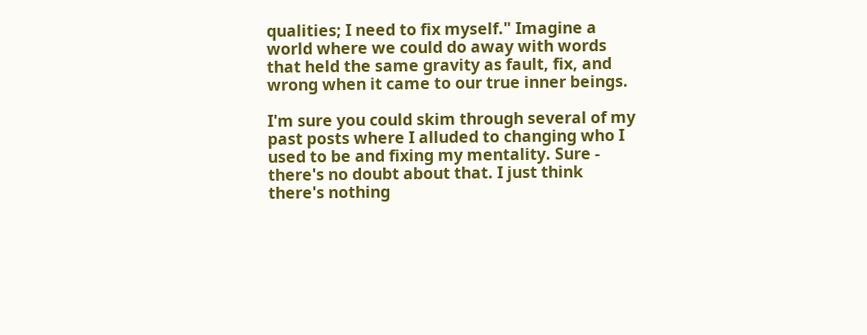qualities; I need to fix myself." Imagine a world where we could do away with words that held the same gravity as fault, fix, and wrong when it came to our true inner beings.

I'm sure you could skim through several of my past posts where I alluded to changing who I used to be and fixing my mentality. Sure - there's no doubt about that. I just think there's nothing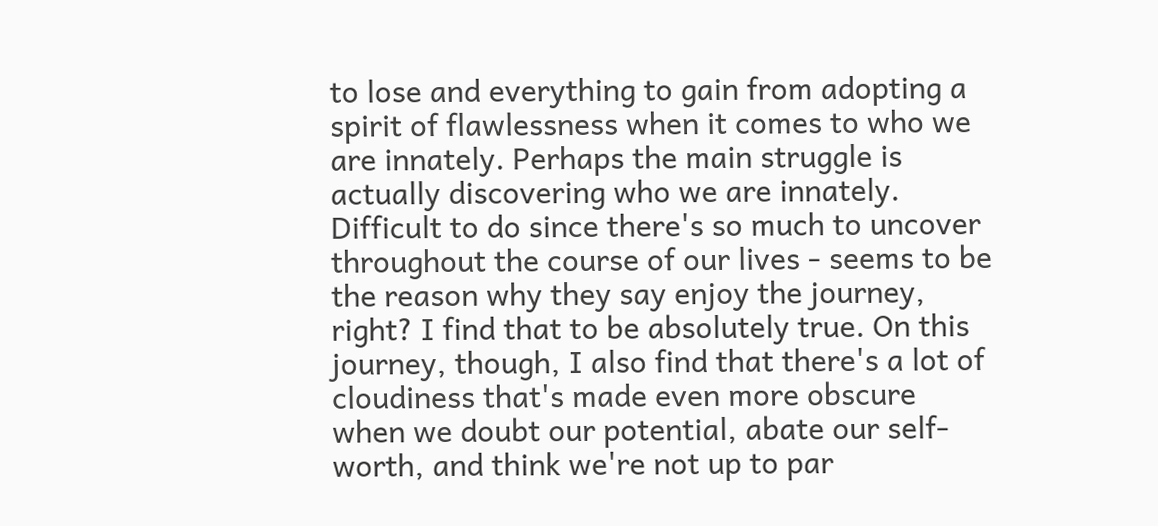to lose and everything to gain from adopting a spirit of flawlessness when it comes to who we are innately. Perhaps the main struggle is actually discovering who we are innately. Difficult to do since there's so much to uncover throughout the course of our lives - seems to be the reason why they say enjoy the journey, right? I find that to be absolutely true. On this journey, though, I also find that there's a lot of cloudiness that's made even more obscure when we doubt our potential, abate our self-worth, and think we're not up to par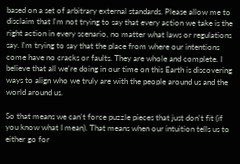based on a set of arbitrary external standards. Please allow me to disclaim that I'm not trying to say that every action we take is the right action in every scenario, no matter what laws or regulations say. I'm trying to say that the place from where our intentions come have no cracks or faults. They are whole and complete. I believe that all we're doing in our time on this Earth is discovering ways to align who we truly are with the people around us and the world around us.

So that means we can't force puzzle pieces that just don't fit (if you know what I mean). That means when our intuition tells us to either go for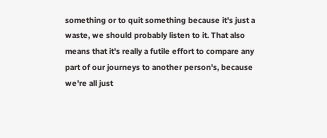something or to quit something because it's just a waste, we should probably listen to it. That also means that it's really a futile effort to compare any part of our journeys to another person's, because we're all just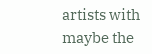artists with maybe the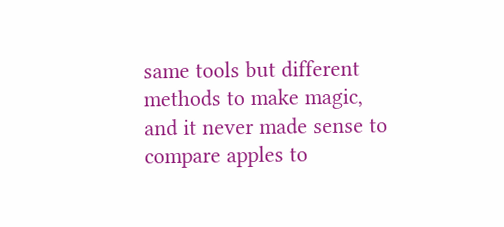same tools but different methods to make magic, and it never made sense to compare apples to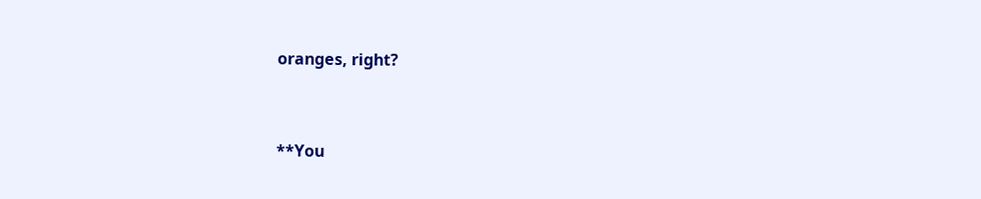oranges, right?


**You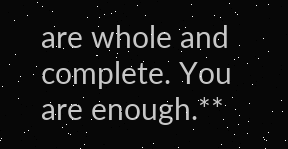are whole and complete. You are enough.**